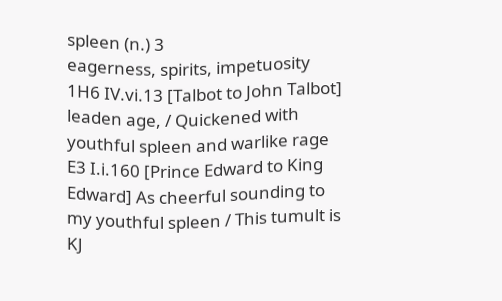spleen (n.) 3
eagerness, spirits, impetuosity
1H6 IV.vi.13 [Talbot to John Talbot] leaden age, / Quickened with youthful spleen and warlike rage
E3 I.i.160 [Prince Edward to King Edward] As cheerful sounding to my youthful spleen / This tumult is
KJ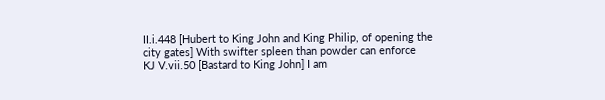II.i.448 [Hubert to King John and King Philip, of opening the city gates] With swifter spleen than powder can enforce
KJ V.vii.50 [Bastard to King John] I am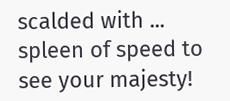scalded with ... spleen of speed to see your majesty!